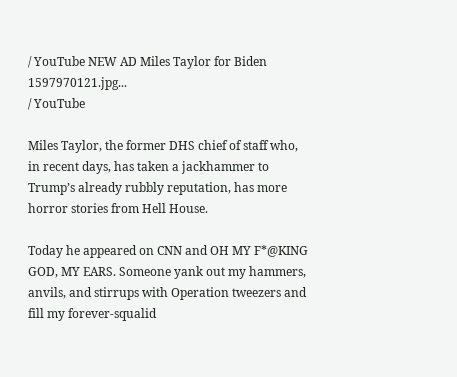/ YouTube NEW AD Miles Taylor for Biden 1597970121.jpg...
/ YouTube

Miles Taylor, the former DHS chief of staff who, in recent days, has taken a jackhammer to Trump’s already rubbly reputation, has more horror stories from Hell House.

Today he appeared on CNN and OH MY F*@KING GOD, MY EARS. Someone yank out my hammers, anvils, and stirrups with Operation tweezers and fill my forever-squalid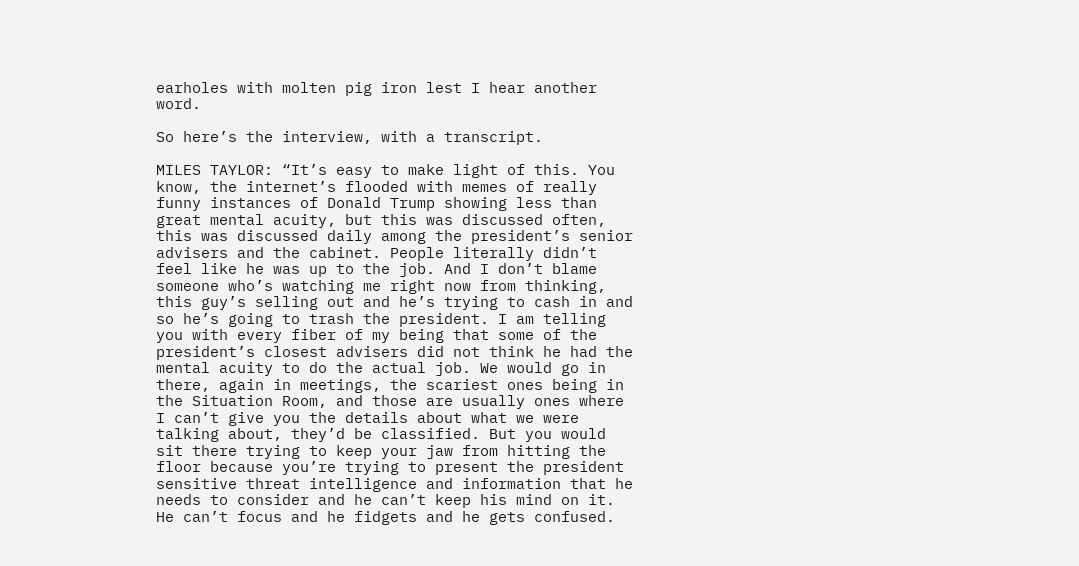earholes with molten pig iron lest I hear another word.

So here’s the interview, with a transcript.

MILES TAYLOR: “It’s easy to make light of this. You know, the internet’s flooded with memes of really funny instances of Donald Trump showing less than great mental acuity, but this was discussed often, this was discussed daily among the president’s senior advisers and the cabinet. People literally didn’t feel like he was up to the job. And I don’t blame someone who’s watching me right now from thinking, this guy’s selling out and he’s trying to cash in and so he’s going to trash the president. I am telling you with every fiber of my being that some of the president’s closest advisers did not think he had the mental acuity to do the actual job. We would go in there, again in meetings, the scariest ones being in the Situation Room, and those are usually ones where I can’t give you the details about what we were talking about, they’d be classified. But you would sit there trying to keep your jaw from hitting the floor because you’re trying to present the president sensitive threat intelligence and information that he needs to consider and he can’t keep his mind on it. He can’t focus and he fidgets and he gets confused.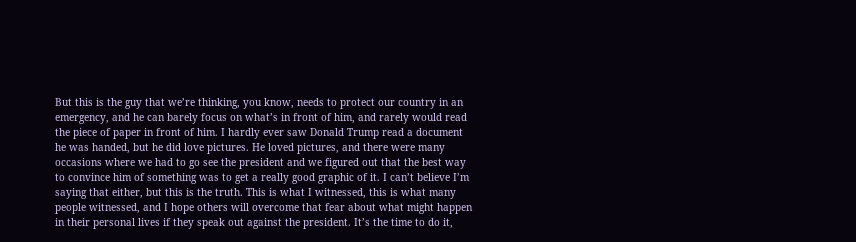But this is the guy that we’re thinking, you know, needs to protect our country in an emergency, and he can barely focus on what’s in front of him, and rarely would read the piece of paper in front of him. I hardly ever saw Donald Trump read a document he was handed, but he did love pictures. He loved pictures, and there were many occasions where we had to go see the president and we figured out that the best way to convince him of something was to get a really good graphic of it. I can’t believe I’m saying that either, but this is the truth. This is what I witnessed, this is what many people witnessed, and I hope others will overcome that fear about what might happen in their personal lives if they speak out against the president. It’s the time to do it,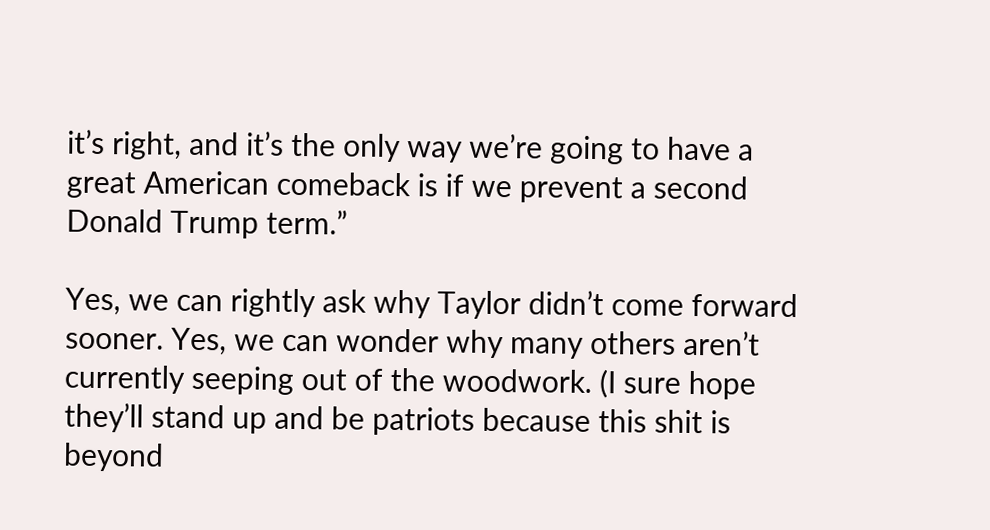it’s right, and it’s the only way we’re going to have a great American comeback is if we prevent a second Donald Trump term.”

Yes, we can rightly ask why Taylor didn’t come forward sooner. Yes, we can wonder why many others aren’t currently seeping out of the woodwork. (I sure hope they’ll stand up and be patriots because this shit is beyond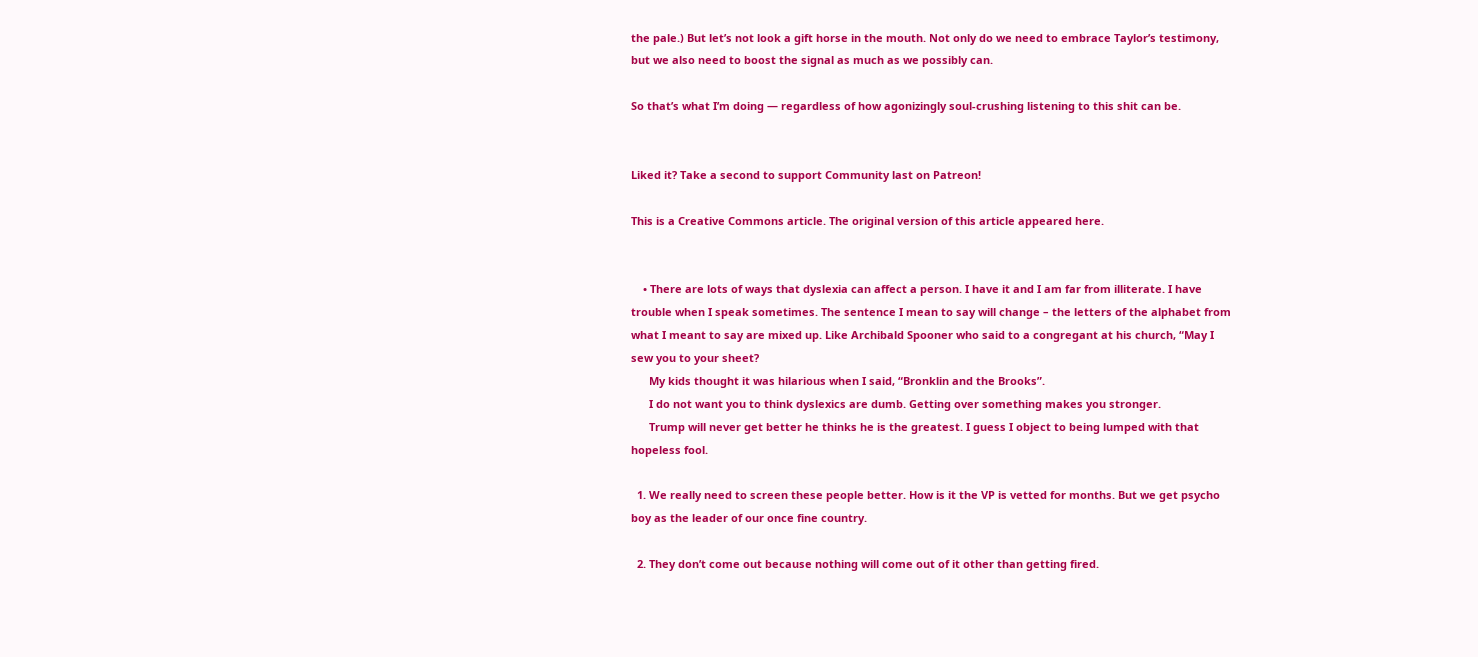the pale.) But let’s not look a gift horse in the mouth. Not only do we need to embrace Taylor’s testimony, but we also need to boost the signal as much as we possibly can.

So that’s what I’m doing — regardless of how agonizingly soul-crushing listening to this shit can be.


Liked it? Take a second to support Community last on Patreon!

This is a Creative Commons article. The original version of this article appeared here.


    • There are lots of ways that dyslexia can affect a person. I have it and I am far from illiterate. I have trouble when I speak sometimes. The sentence I mean to say will change – the letters of the alphabet from what I meant to say are mixed up. Like Archibald Spooner who said to a congregant at his church, “May I sew you to your sheet?
      My kids thought it was hilarious when I said, “Bronklin and the Brooks”.
      I do not want you to think dyslexics are dumb. Getting over something makes you stronger.
      Trump will never get better he thinks he is the greatest. I guess I object to being lumped with that hopeless fool.

  1. We really need to screen these people better. How is it the VP is vetted for months. But we get psycho boy as the leader of our once fine country.

  2. They don’t come out because nothing will come out of it other than getting fired.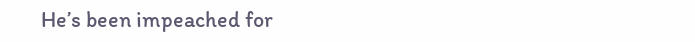He’s been impeached for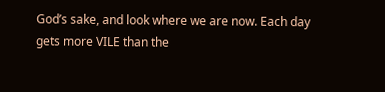God’s sake, and look where we are now. Each day gets more VILE than the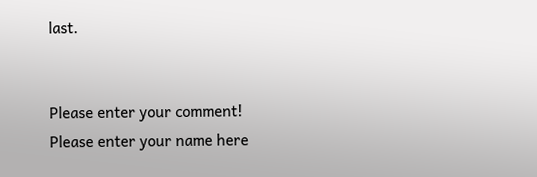last.


Please enter your comment!
Please enter your name here